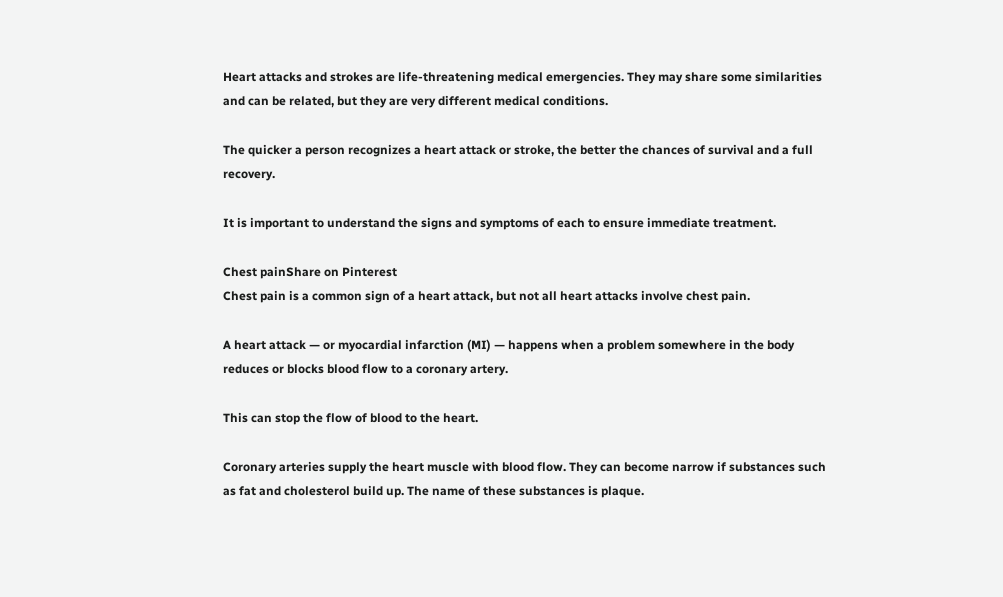Heart attacks and strokes are life-threatening medical emergencies. They may share some similarities and can be related, but they are very different medical conditions.

The quicker a person recognizes a heart attack or stroke, the better the chances of survival and a full recovery.

It is important to understand the signs and symptoms of each to ensure immediate treatment.

Chest painShare on Pinterest
Chest pain is a common sign of a heart attack, but not all heart attacks involve chest pain.

A heart attack — or myocardial infarction (MI) — happens when a problem somewhere in the body reduces or blocks blood flow to a coronary artery.

This can stop the flow of blood to the heart.

Coronary arteries supply the heart muscle with blood flow. They can become narrow if substances such as fat and cholesterol build up. The name of these substances is plaque.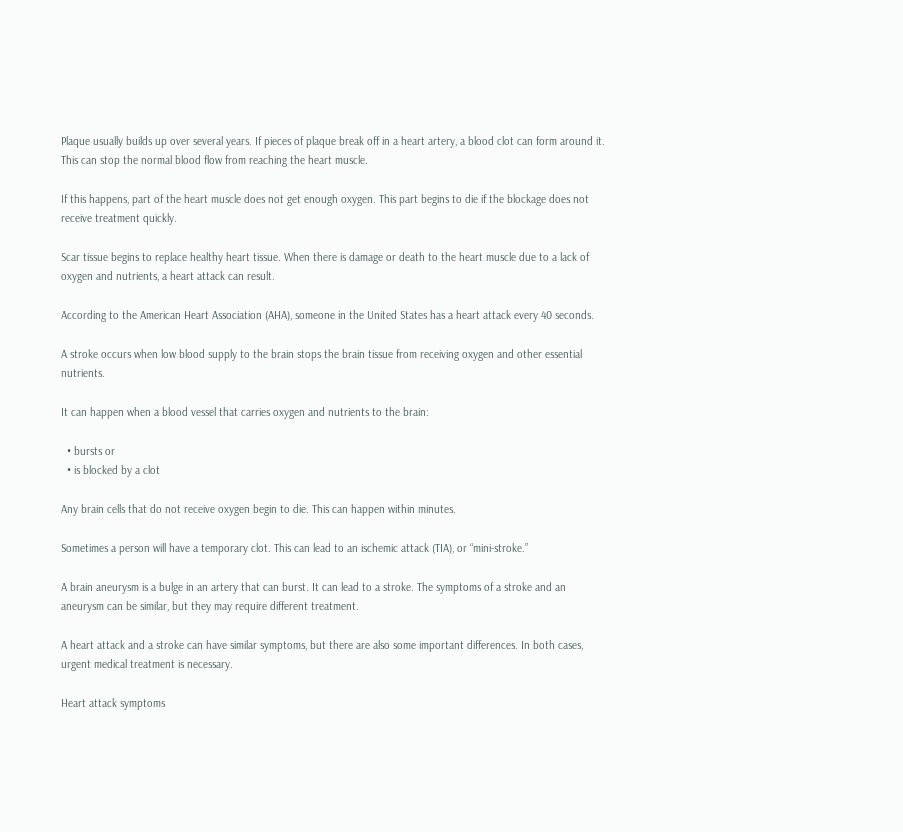Plaque usually builds up over several years. If pieces of plaque break off in a heart artery, a blood clot can form around it. This can stop the normal blood flow from reaching the heart muscle.

If this happens, part of the heart muscle does not get enough oxygen. This part begins to die if the blockage does not receive treatment quickly.

Scar tissue begins to replace healthy heart tissue. When there is damage or death to the heart muscle due to a lack of oxygen and nutrients, a heart attack can result.

According to the American Heart Association (AHA), someone in the United States has a heart attack every 40 seconds.

A stroke occurs when low blood supply to the brain stops the brain tissue from receiving oxygen and other essential nutrients.

It can happen when a blood vessel that carries oxygen and nutrients to the brain:

  • bursts or
  • is blocked by a clot

Any brain cells that do not receive oxygen begin to die. This can happen within minutes.

Sometimes a person will have a temporary clot. This can lead to an ischemic attack (TIA), or “mini-stroke.”

A brain aneurysm is a bulge in an artery that can burst. It can lead to a stroke. The symptoms of a stroke and an aneurysm can be similar, but they may require different treatment.

A heart attack and a stroke can have similar symptoms, but there are also some important differences. In both cases, urgent medical treatment is necessary.

Heart attack symptoms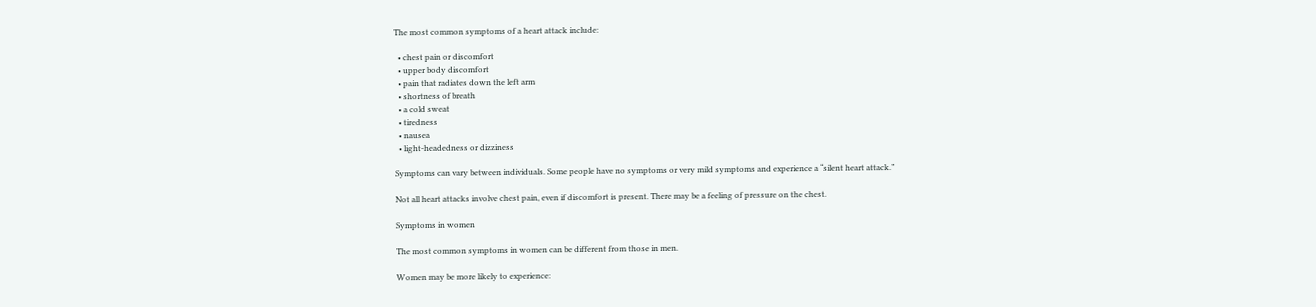The most common symptoms of a heart attack include:

  • chest pain or discomfort
  • upper body discomfort
  • pain that radiates down the left arm
  • shortness of breath
  • a cold sweat
  • tiredness
  • nausea
  • light-headedness or dizziness

Symptoms can vary between individuals. Some people have no symptoms or very mild symptoms and experience a “silent heart attack.”

Not all heart attacks involve chest pain, even if discomfort is present. There may be a feeling of pressure on the chest.

Symptoms in women

The most common symptoms in women can be different from those in men.

Women may be more likely to experience: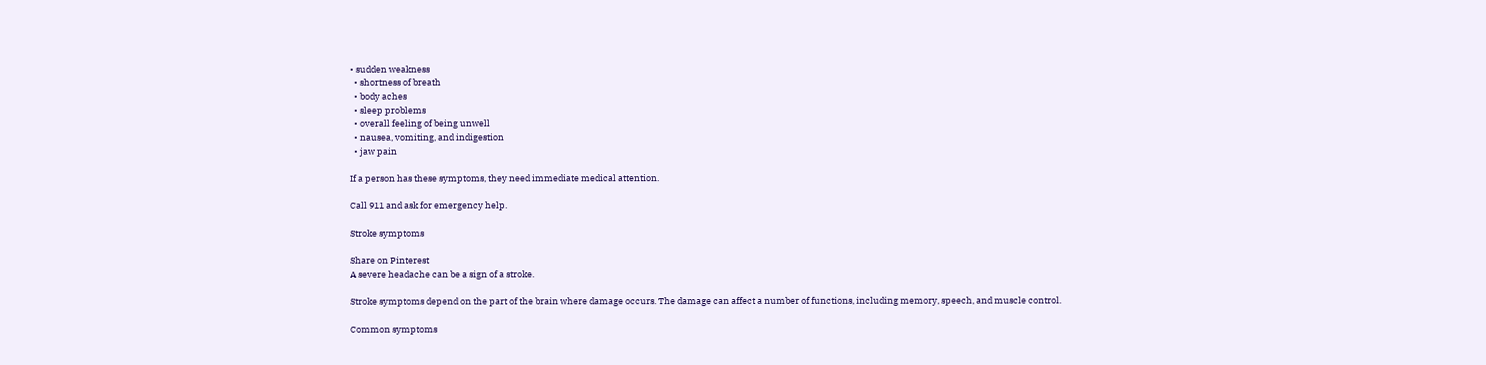• sudden weakness
  • shortness of breath
  • body aches
  • sleep problems
  • overall feeling of being unwell
  • nausea, vomiting, and indigestion
  • jaw pain

If a person has these symptoms, they need immediate medical attention.

Call 911 and ask for emergency help.

Stroke symptoms

Share on Pinterest
A severe headache can be a sign of a stroke.

Stroke symptoms depend on the part of the brain where damage occurs. The damage can affect a number of functions, including memory, speech, and muscle control.

Common symptoms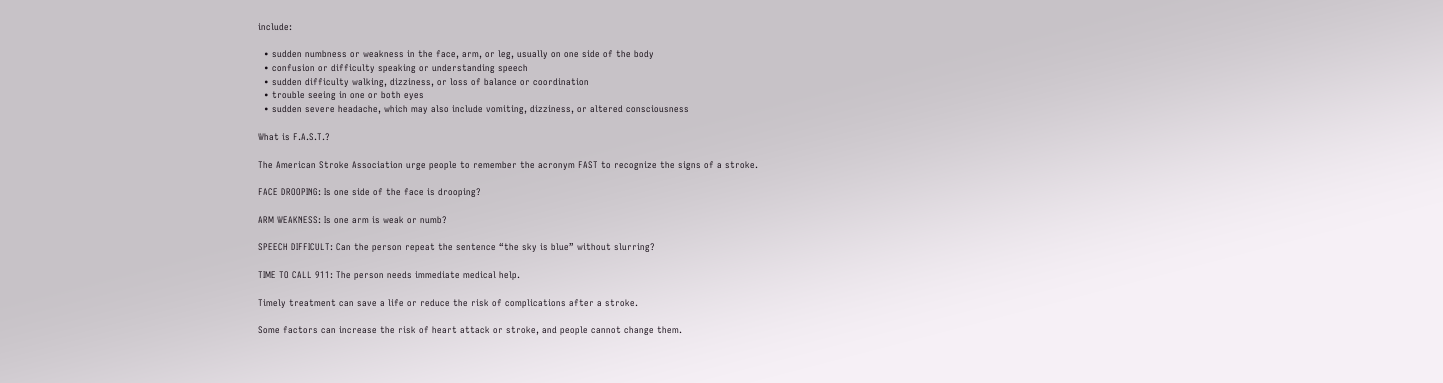include:

  • sudden numbness or weakness in the face, arm, or leg, usually on one side of the body
  • confusion or difficulty speaking or understanding speech
  • sudden difficulty walking, dizziness, or loss of balance or coordination
  • trouble seeing in one or both eyes
  • sudden severe headache, which may also include vomiting, dizziness, or altered consciousness

What is F.A.S.T.?

The American Stroke Association urge people to remember the acronym FAST to recognize the signs of a stroke.

FACE DROOPING: Is one side of the face is drooping?

ARM WEAKNESS: Is one arm is weak or numb?

SPEECH DIFFICULT: Can the person repeat the sentence “the sky is blue” without slurring?

TIME TO CALL 911: The person needs immediate medical help.

Timely treatment can save a life or reduce the risk of complications after a stroke.

Some factors can increase the risk of heart attack or stroke, and people cannot change them.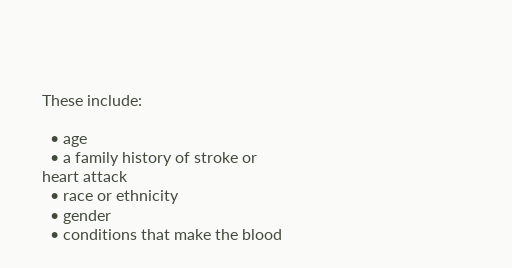These include:

  • age
  • a family history of stroke or heart attack
  • race or ethnicity
  • gender
  • conditions that make the blood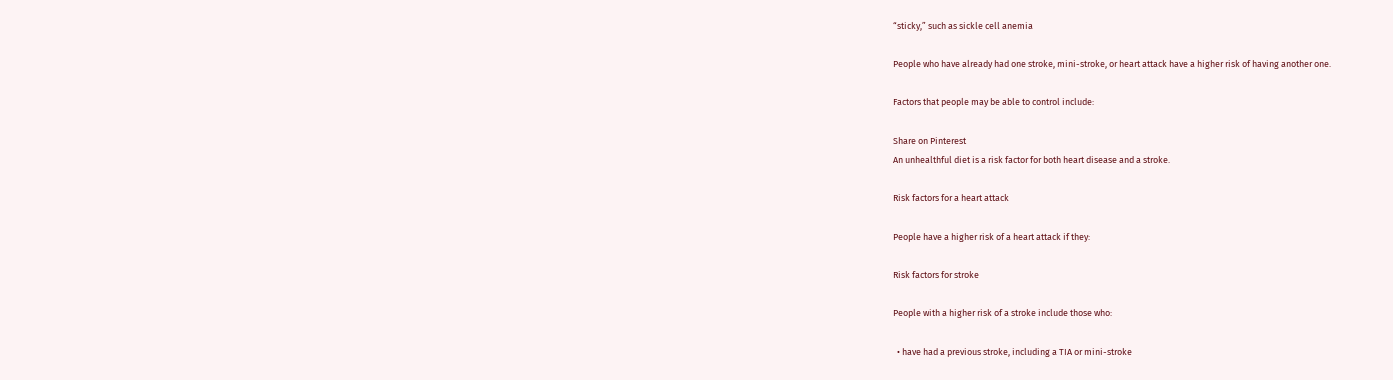“sticky,” such as sickle cell anemia

People who have already had one stroke, mini-stroke, or heart attack have a higher risk of having another one.

Factors that people may be able to control include:

Share on Pinterest
An unhealthful diet is a risk factor for both heart disease and a stroke.

Risk factors for a heart attack

People have a higher risk of a heart attack if they:

Risk factors for stroke

People with a higher risk of a stroke include those who:

  • have had a previous stroke, including a TIA or mini-stroke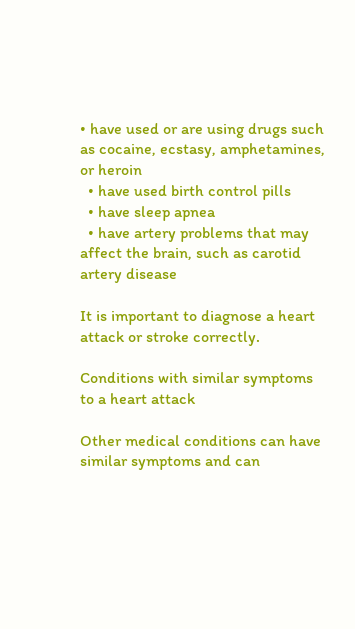• have used or are using drugs such as cocaine, ecstasy, amphetamines, or heroin
  • have used birth control pills
  • have sleep apnea
  • have artery problems that may affect the brain, such as carotid artery disease

It is important to diagnose a heart attack or stroke correctly.

Conditions with similar symptoms to a heart attack

Other medical conditions can have similar symptoms and can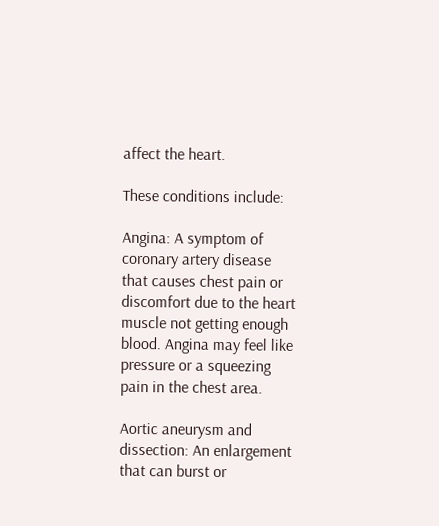affect the heart.

These conditions include:

Angina: A symptom of coronary artery disease that causes chest pain or discomfort due to the heart muscle not getting enough blood. Angina may feel like pressure or a squeezing pain in the chest area.

Aortic aneurysm and dissection: An enlargement that can burst or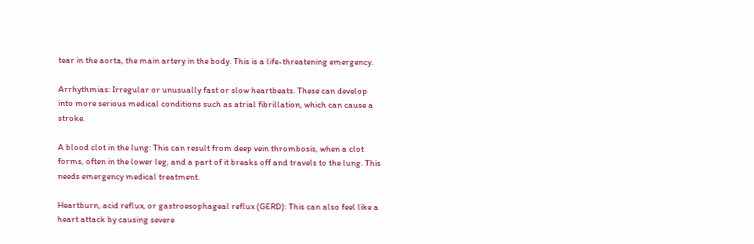tear in the aorta, the main artery in the body. This is a life-threatening emergency.

Arrhythmias: Irregular or unusually fast or slow heartbeats. These can develop into more serious medical conditions such as atrial fibrillation, which can cause a stroke.

A blood clot in the lung: This can result from deep vein thrombosis, when a clot forms, often in the lower leg, and a part of it breaks off and travels to the lung. This needs emergency medical treatment.

Heartburn, acid reflux, or gastroesophageal reflux (GERD): This can also feel like a heart attack by causing severe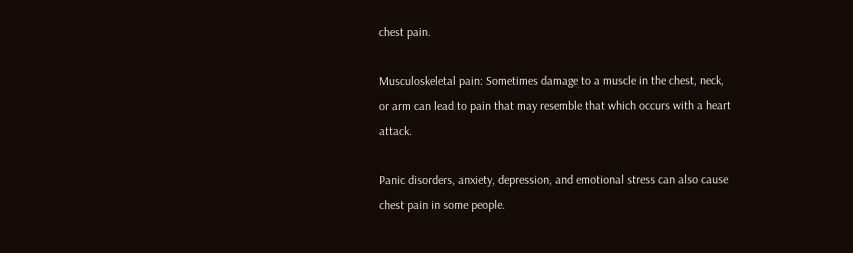chest pain.

Musculoskeletal pain: Sometimes damage to a muscle in the chest, neck, or arm can lead to pain that may resemble that which occurs with a heart attack.

Panic disorders, anxiety, depression, and emotional stress can also cause chest pain in some people.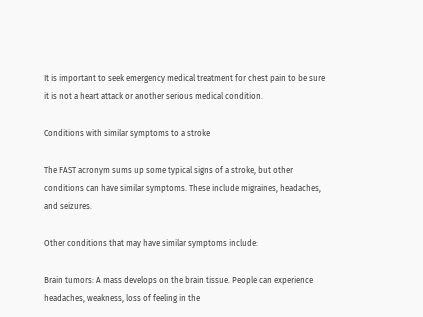It is important to seek emergency medical treatment for chest pain to be sure it is not a heart attack or another serious medical condition.

Conditions with similar symptoms to a stroke

The FAST acronym sums up some typical signs of a stroke, but other conditions can have similar symptoms. These include migraines, headaches, and seizures.

Other conditions that may have similar symptoms include:

Brain tumors: A mass develops on the brain tissue. People can experience headaches, weakness, loss of feeling in the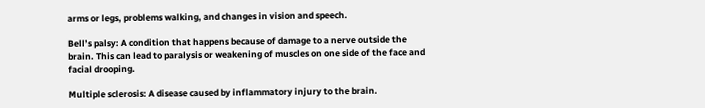arms or legs, problems walking, and changes in vision and speech.

Bell’s palsy: A condition that happens because of damage to a nerve outside the brain. This can lead to paralysis or weakening of muscles on one side of the face and facial drooping.

Multiple sclerosis: A disease caused by inflammatory injury to the brain.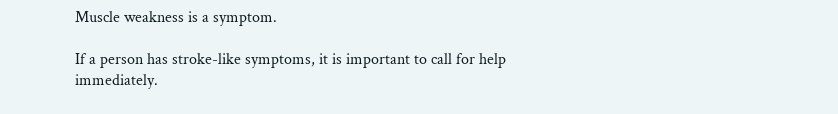Muscle weakness is a symptom.

If a person has stroke-like symptoms, it is important to call for help immediately.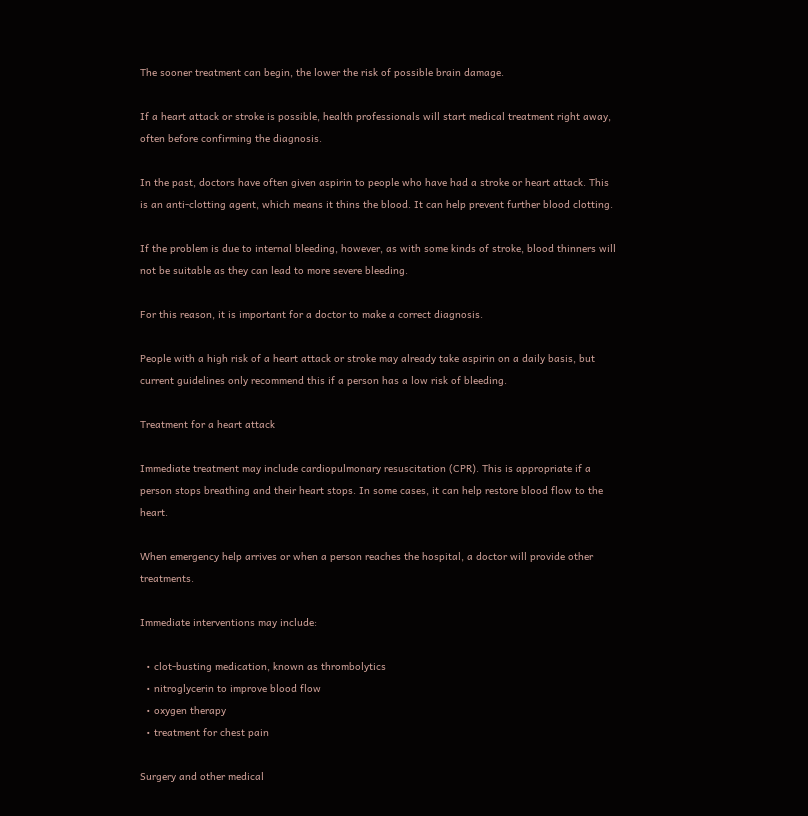The sooner treatment can begin, the lower the risk of possible brain damage.

If a heart attack or stroke is possible, health professionals will start medical treatment right away, often before confirming the diagnosis.

In the past, doctors have often given aspirin to people who have had a stroke or heart attack. This is an anti-clotting agent, which means it thins the blood. It can help prevent further blood clotting.

If the problem is due to internal bleeding, however, as with some kinds of stroke, blood thinners will not be suitable as they can lead to more severe bleeding.

For this reason, it is important for a doctor to make a correct diagnosis.

People with a high risk of a heart attack or stroke may already take aspirin on a daily basis, but current guidelines only recommend this if a person has a low risk of bleeding.

Treatment for a heart attack

Immediate treatment may include cardiopulmonary resuscitation (CPR). This is appropriate if a person stops breathing and their heart stops. In some cases, it can help restore blood flow to the heart.

When emergency help arrives or when a person reaches the hospital, a doctor will provide other treatments.

Immediate interventions may include:

  • clot-busting medication, known as thrombolytics
  • nitroglycerin to improve blood flow
  • oxygen therapy
  • treatment for chest pain

Surgery and other medical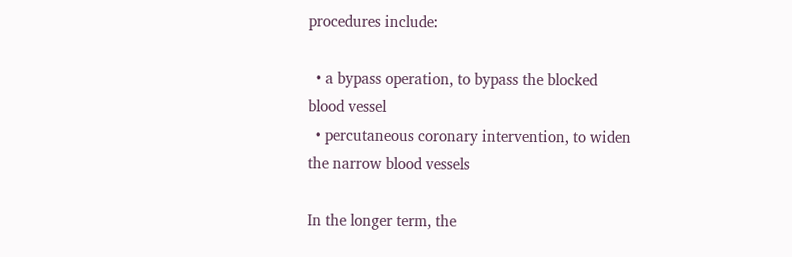procedures include:

  • a bypass operation, to bypass the blocked blood vessel
  • percutaneous coronary intervention, to widen the narrow blood vessels

In the longer term, the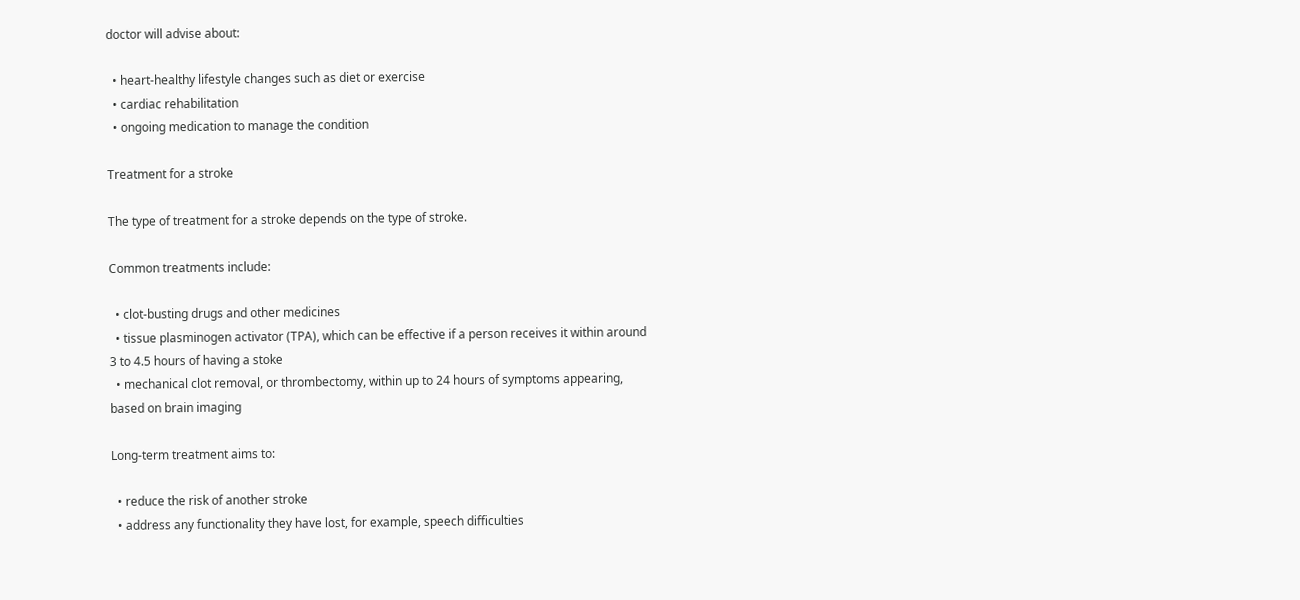doctor will advise about:

  • heart-healthy lifestyle changes such as diet or exercise
  • cardiac rehabilitation
  • ongoing medication to manage the condition

Treatment for a stroke

The type of treatment for a stroke depends on the type of stroke.

Common treatments include:

  • clot-busting drugs and other medicines
  • tissue plasminogen activator (TPA), which can be effective if a person receives it within around 3 to 4.5 hours of having a stoke
  • mechanical clot removal, or thrombectomy, within up to 24 hours of symptoms appearing, based on brain imaging

Long-term treatment aims to:

  • reduce the risk of another stroke
  • address any functionality they have lost, for example, speech difficulties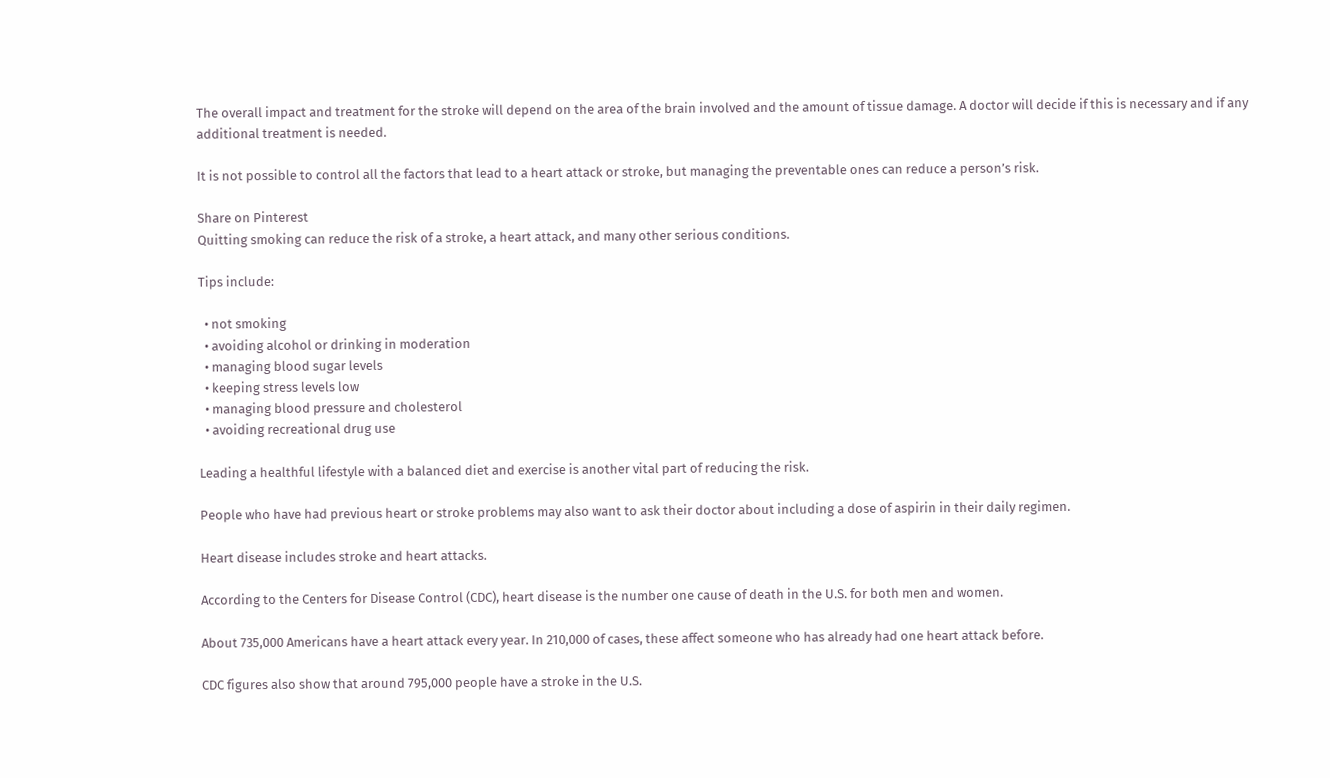The overall impact and treatment for the stroke will depend on the area of the brain involved and the amount of tissue damage. A doctor will decide if this is necessary and if any additional treatment is needed.

It is not possible to control all the factors that lead to a heart attack or stroke, but managing the preventable ones can reduce a person’s risk.

Share on Pinterest
Quitting smoking can reduce the risk of a stroke, a heart attack, and many other serious conditions.

Tips include:

  • not smoking
  • avoiding alcohol or drinking in moderation
  • managing blood sugar levels
  • keeping stress levels low
  • managing blood pressure and cholesterol
  • avoiding recreational drug use

Leading a healthful lifestyle with a balanced diet and exercise is another vital part of reducing the risk.

People who have had previous heart or stroke problems may also want to ask their doctor about including a dose of aspirin in their daily regimen.

Heart disease includes stroke and heart attacks.

According to the Centers for Disease Control (CDC), heart disease is the number one cause of death in the U.S. for both men and women.

About 735,000 Americans have a heart attack every year. In 210,000 of cases, these affect someone who has already had one heart attack before.

CDC figures also show that around 795,000 people have a stroke in the U.S.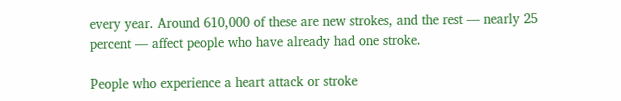every year. Around 610,000 of these are new strokes, and the rest — nearly 25 percent — affect people who have already had one stroke.

People who experience a heart attack or stroke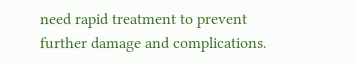need rapid treatment to prevent further damage and complications.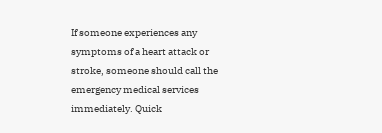If someone experiences any symptoms of a heart attack or stroke, someone should call the emergency medical services immediately. Quick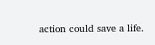action could save a life.